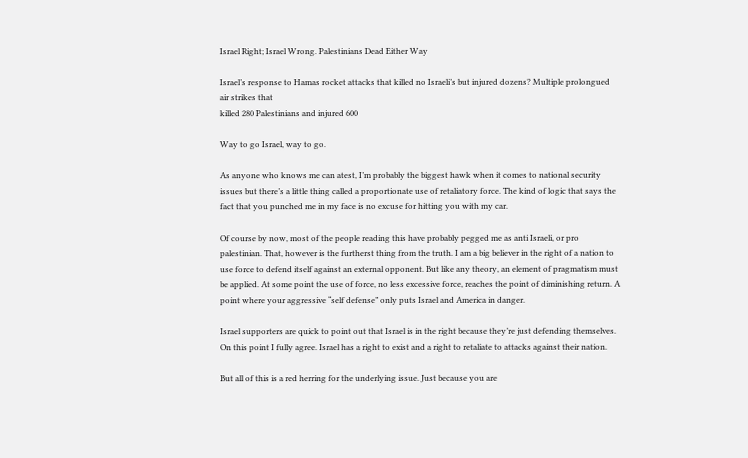Israel Right; Israel Wrong. Palestinians Dead Either Way

Israel’s response to Hamas rocket attacks that killed no Israeli’s but injured dozens? Multiple prolongued air strikes that
killed 280 Palestinians and injured 600

Way to go Israel, way to go.

As anyone who knows me can atest, I’m probably the biggest hawk when it comes to national security issues but there’s a little thing called a proportionate use of retaliatory force. The kind of logic that says the fact that you punched me in my face is no excuse for hitting you with my car.

Of course by now, most of the people reading this have probably pegged me as anti Israeli, or pro palestinian. That, however is the furtherst thing from the truth. I am a big believer in the right of a nation to use force to defend itself against an external opponent. But like any theory, an element of pragmatism must be applied. At some point the use of force, no less excessive force, reaches the point of diminishing return. A point where your aggressive “self defense” only puts Israel and America in danger.

Israel supporters are quick to point out that Israel is in the right because they’re just defending themselves. On this point I fully agree. Israel has a right to exist and a right to retaliate to attacks against their nation.

But all of this is a red herring for the underlying issue. Just because you are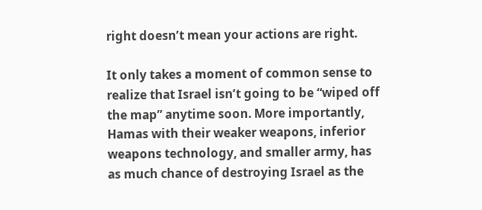right doesn’t mean your actions are right.

It only takes a moment of common sense to realize that Israel isn’t going to be “wiped off the map” anytime soon. More importantly, Hamas with their weaker weapons, inferior weapons technology, and smaller army, has as much chance of destroying Israel as the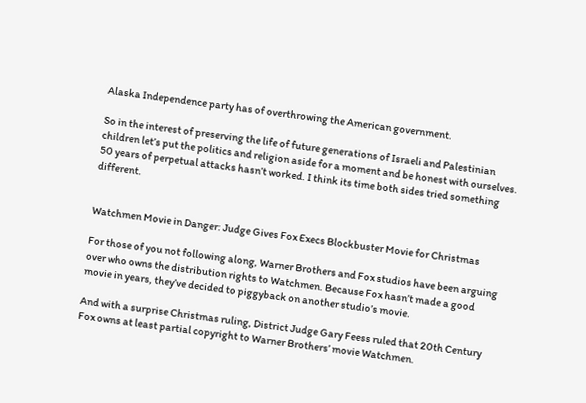Alaska Independence party has of overthrowing the American government.

So in the interest of preserving the life of future generations of Israeli and Palestinian children let’s put the politics and religion aside for a moment and be honest with ourselves. 50 years of perpetual attacks hasn’t worked. I think its time both sides tried something different.


Watchmen Movie in Danger: Judge Gives Fox Execs Blockbuster Movie for Christmas

For those of you not following along, Warner Brothers and Fox studios have been arguing over who owns the distribution rights to Watchmen. Because Fox hasn’t made a good movie in years, they’ve decided to piggyback on another studio’s movie.

And with a surprise Christmas ruling, District Judge Gary Feess ruled that 20th Century Fox owns at least partial copyright to Warner Brothers’ movie Watchmen.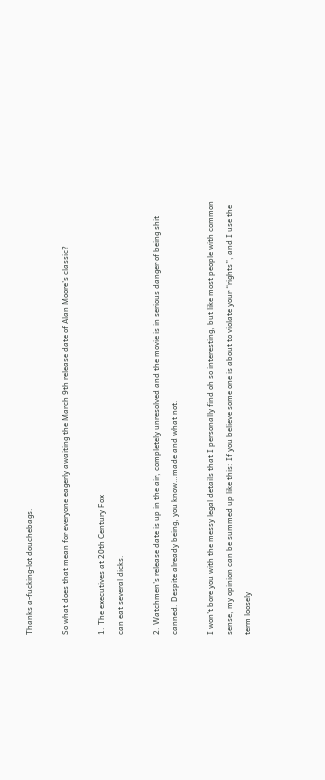Thanks a-fucking-lot douchebags.

So what does that mean for everyone eagerly awaiting the March 9th release date of Alan Moore’s classic?

1. The executives at 20th Century Fox
can eat several dicks.

2. Watchmen’s release date is up in the air, completely unresolved and the movie is in serious danger of being shit canned. Despite already being, you know…made and what not.

I won’t bore you with the messy legal details that I personally find oh so interesting, but like most people with common sense, my opinion can be summed up like this: If you believe some one is about to violate your “rights”, and I use the term loosely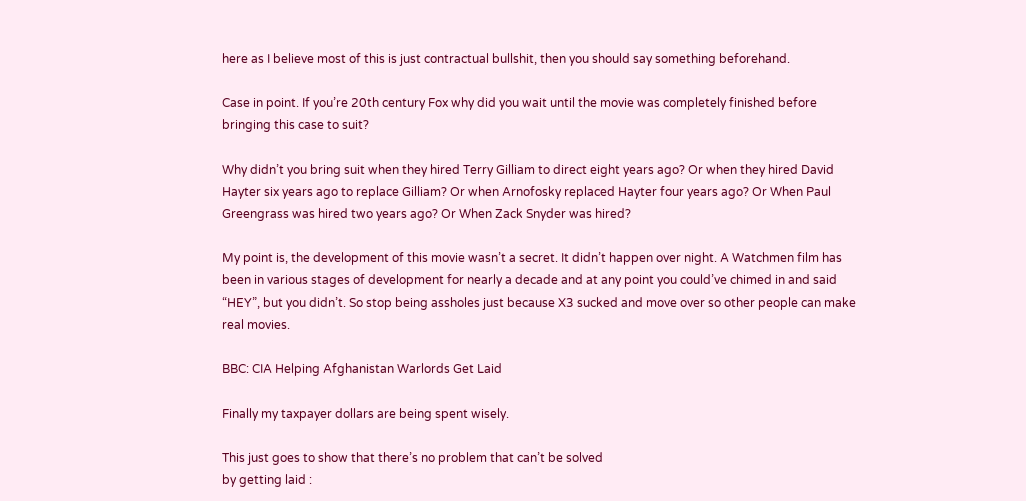here as I believe most of this is just contractual bullshit, then you should say something beforehand.

Case in point. If you’re 20th century Fox why did you wait until the movie was completely finished before bringing this case to suit?

Why didn’t you bring suit when they hired Terry Gilliam to direct eight years ago? Or when they hired David Hayter six years ago to replace Gilliam? Or when Arnofosky replaced Hayter four years ago? Or When Paul Greengrass was hired two years ago? Or When Zack Snyder was hired?

My point is, the development of this movie wasn’t a secret. It didn’t happen over night. A Watchmen film has been in various stages of development for nearly a decade and at any point you could’ve chimed in and said “HEY”, but you didn’t. So stop being assholes just because X3 sucked and move over so other people can make real movies.

BBC: CIA Helping Afghanistan Warlords Get Laid

Finally my taxpayer dollars are being spent wisely.

This just goes to show that there’s no problem that can’t be solved
by getting laid :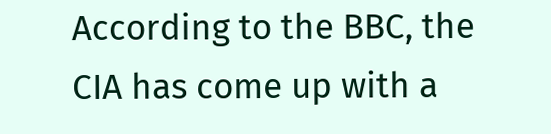According to the BBC, the CIA has come up with a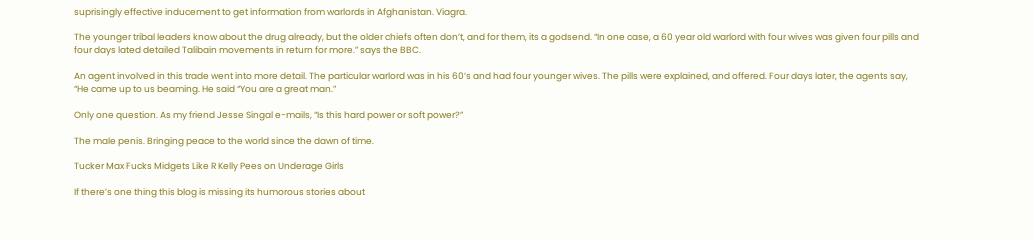suprisingly effective inducement to get information from warlords in Afghanistan. Viagra.

The younger tribal leaders know about the drug already, but the older chiefs often don’t, and for them, its a godsend. “In one case, a 60 year old warlord with four wives was given four pills and four days lated detailed Talibain movements in return for more.” says the BBC.

An agent involved in this trade went into more detail. The particular warlord was in his 60’s and had four younger wives. The pills were explained, and offered. Four days later, the agents say, “He came up to us beaming. He said “You are a great man.”

Only one question. As my friend Jesse Singal e-mails, “Is this hard power or soft power?”

The male penis. Bringing peace to the world since the dawn of time.

Tucker Max Fucks Midgets Like R Kelly Pees on Underage Girls

If there’s one thing this blog is missing its humorous stories about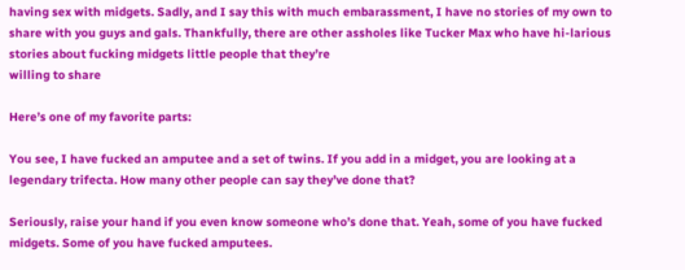having sex with midgets. Sadly, and I say this with much embarassment, I have no stories of my own to share with you guys and gals. Thankfully, there are other assholes like Tucker Max who have hi-larious stories about fucking midgets little people that they’re
willing to share

Here’s one of my favorite parts:

You see, I have fucked an amputee and a set of twins. If you add in a midget, you are looking at a legendary trifecta. How many other people can say they’ve done that?

Seriously, raise your hand if you even know someone who’s done that. Yeah, some of you have fucked midgets. Some of you have fucked amputees.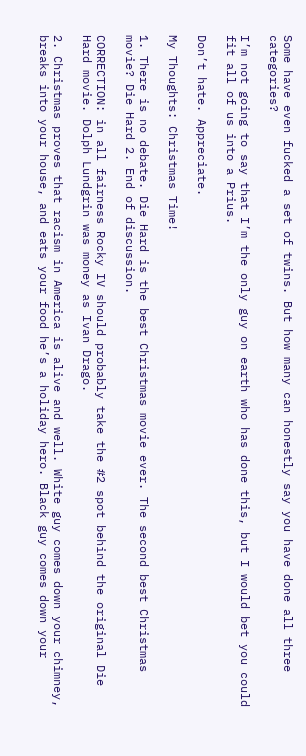Some have even fucked a set of twins. But how many can honestly say you have done all three categories?

I’m not going to say that I’m the only guy on earth who has done this, but I would bet you could fit all of us into a Prius.

Don’t hate. Appreciate.

My Thoughts: Christmas Time!

1. There is no debate. Die Hard is the best Christmas movie ever. The second best Christmas movie? Die Hard 2. End of discussion.

CORRECTION: in all fairness Rocky IV should probably take the #2 spot behind the original Die Hard movie. Dolph Lundgrin was money as Ivan Drago.

2. Christmas proves that racism in America is alive and well. White guy comes down your chimney, breaks into your house, and eats your food he’s a holiday hero. Black guy comes down your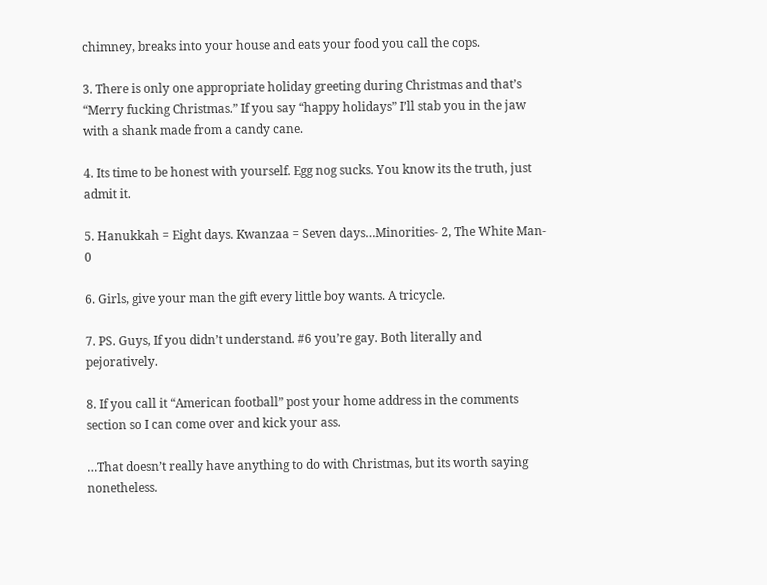chimney, breaks into your house and eats your food you call the cops.

3. There is only one appropriate holiday greeting during Christmas and that’s “Merry fucking Christmas.” If you say “happy holidays” I’ll stab you in the jaw with a shank made from a candy cane.

4. Its time to be honest with yourself. Egg nog sucks. You know its the truth, just admit it.

5. Hanukkah = Eight days. Kwanzaa = Seven days…Minorities- 2, The White Man- 0

6. Girls, give your man the gift every little boy wants. A tricycle.

7. PS. Guys, If you didn’t understand. #6 you’re gay. Both literally and pejoratively.

8. If you call it “American football” post your home address in the comments section so I can come over and kick your ass.

…That doesn’t really have anything to do with Christmas, but its worth saying nonetheless.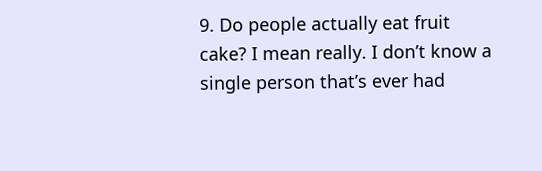9. Do people actually eat fruit cake? I mean really. I don’t know a single person that’s ever had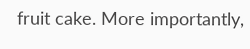fruit cake. More importantly,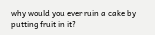why would you ever ruin a cake by putting fruit in it?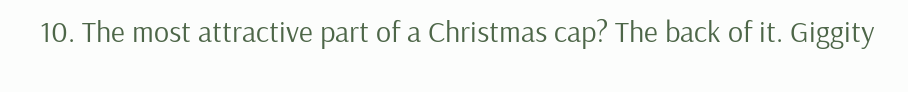10. The most attractive part of a Christmas cap? The back of it. Giggity